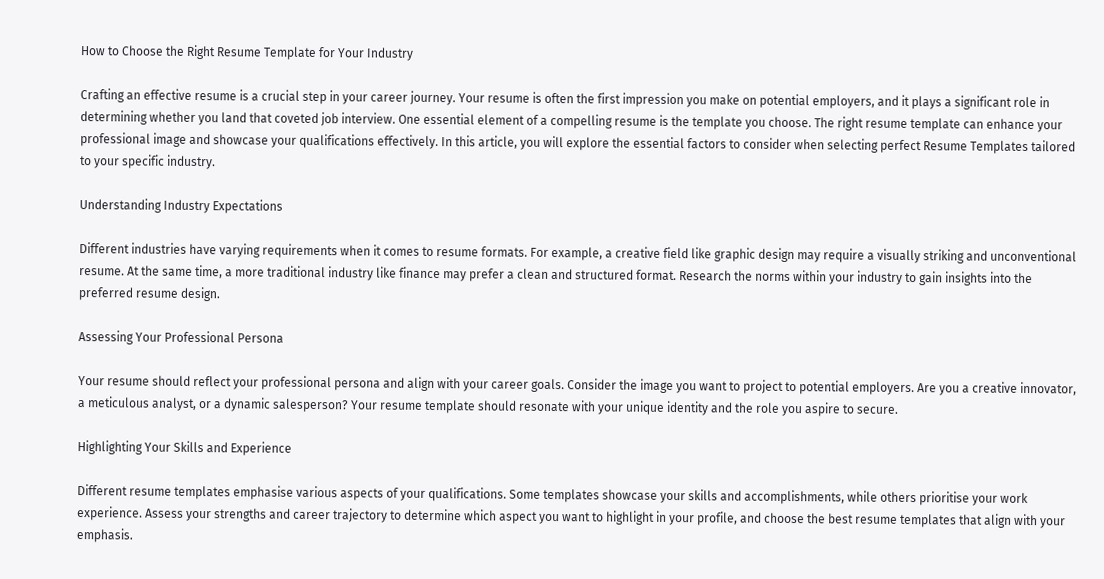How to Choose the Right Resume Template for Your Industry

Crafting an effective resume is a crucial step in your career journey. Your resume is often the first impression you make on potential employers, and it plays a significant role in determining whether you land that coveted job interview. One essential element of a compelling resume is the template you choose. The right resume template can enhance your professional image and showcase your qualifications effectively. In this article, you will explore the essential factors to consider when selecting perfect Resume Templates tailored to your specific industry.

Understanding Industry Expectations

Different industries have varying requirements when it comes to resume formats. For example, a creative field like graphic design may require a visually striking and unconventional resume. At the same time, a more traditional industry like finance may prefer a clean and structured format. Research the norms within your industry to gain insights into the preferred resume design.

Assessing Your Professional Persona

Your resume should reflect your professional persona and align with your career goals. Consider the image you want to project to potential employers. Are you a creative innovator, a meticulous analyst, or a dynamic salesperson? Your resume template should resonate with your unique identity and the role you aspire to secure.

Highlighting Your Skills and Experience

Different resume templates emphasise various aspects of your qualifications. Some templates showcase your skills and accomplishments, while others prioritise your work experience. Assess your strengths and career trajectory to determine which aspect you want to highlight in your profile, and choose the best resume templates that align with your emphasis.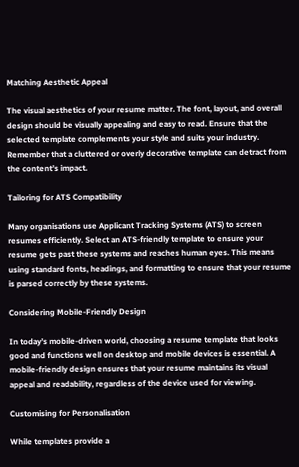Matching Aesthetic Appeal

The visual aesthetics of your resume matter. The font, layout, and overall design should be visually appealing and easy to read. Ensure that the selected template complements your style and suits your industry. Remember that a cluttered or overly decorative template can detract from the content’s impact.

Tailoring for ATS Compatibility

Many organisations use Applicant Tracking Systems (ATS) to screen resumes efficiently. Select an ATS-friendly template to ensure your resume gets past these systems and reaches human eyes. This means using standard fonts, headings, and formatting to ensure that your resume is parsed correctly by these systems.

Considering Mobile-Friendly Design

In today’s mobile-driven world, choosing a resume template that looks good and functions well on desktop and mobile devices is essential. A mobile-friendly design ensures that your resume maintains its visual appeal and readability, regardless of the device used for viewing.

Customising for Personalisation

While templates provide a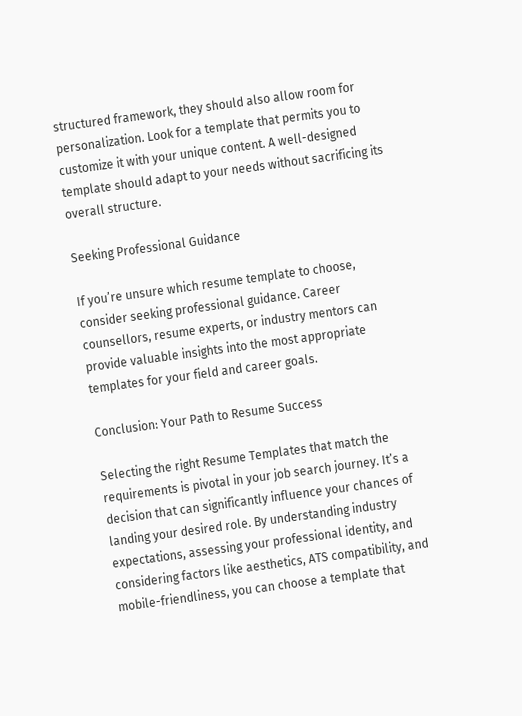structured framework, they should also allow room for personalization. Look for a template that permits you to customize it with your unique content. A well-designed template should adapt to your needs without sacrificing its overall structure.

Seeking Professional Guidance

If you’re unsure which resume template to choose, consider seeking professional guidance. Career counsellors, resume experts, or industry mentors can provide valuable insights into the most appropriate templates for your field and career goals.

Conclusion: Your Path to Resume Success

Selecting the right Resume Templates that match the requirements is pivotal in your job search journey. It’s a decision that can significantly influence your chances of landing your desired role. By understanding industry expectations, assessing your professional identity, and considering factors like aesthetics, ATS compatibility, and mobile-friendliness, you can choose a template that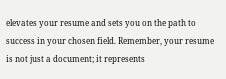elevates your resume and sets you on the path to success in your chosen field. Remember, your resume is not just a document; it represents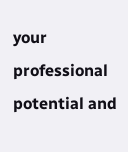your professional potential and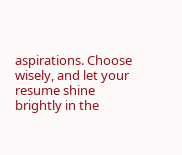aspirations. Choose wisely, and let your resume shine brightly in the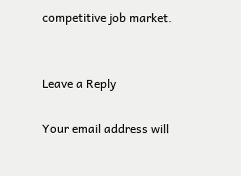competitive job market.


Leave a Reply

Your email address will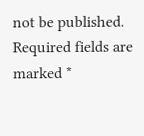not be published. Required fields are marked *